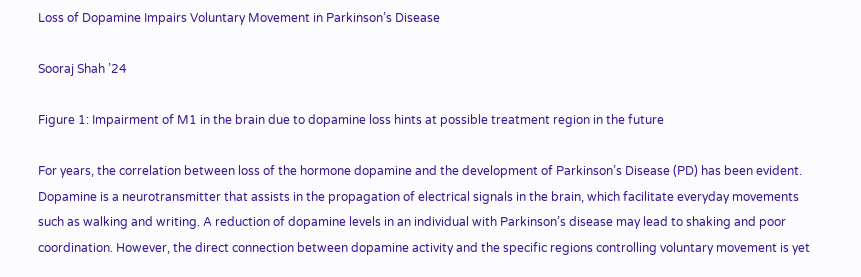Loss of Dopamine Impairs Voluntary Movement in Parkinson’s Disease

Sooraj Shah ’24

Figure 1: Impairment of M1 in the brain due to dopamine loss hints at possible treatment region in the future

For years, the correlation between loss of the hormone dopamine and the development of Parkinson’s Disease (PD) has been evident. Dopamine is a neurotransmitter that assists in the propagation of electrical signals in the brain, which facilitate everyday movements such as walking and writing. A reduction of dopamine levels in an individual with Parkinson’s disease may lead to shaking and poor coordination. However, the direct connection between dopamine activity and the specific regions controlling voluntary movement is yet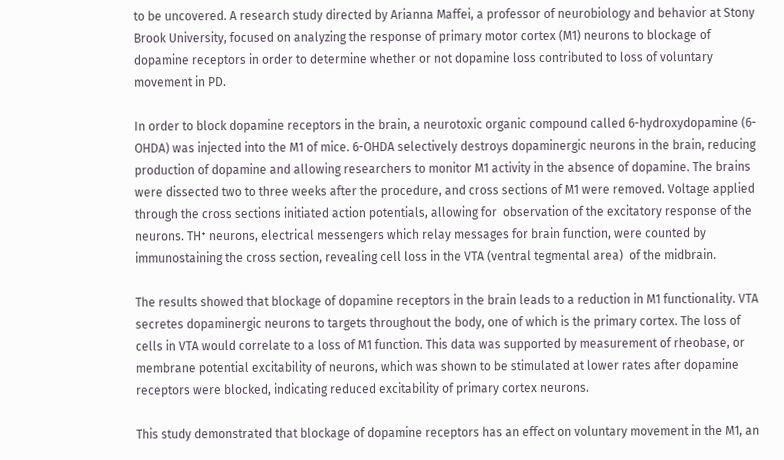to be uncovered. A research study directed by Arianna Maffei, a professor of neurobiology and behavior at Stony Brook University, focused on analyzing the response of primary motor cortex (M1) neurons to blockage of dopamine receptors in order to determine whether or not dopamine loss contributed to loss of voluntary movement in PD.

In order to block dopamine receptors in the brain, a neurotoxic organic compound called 6-hydroxydopamine (6-OHDA) was injected into the M1 of mice. 6-OHDA selectively destroys dopaminergic neurons in the brain, reducing production of dopamine and allowing researchers to monitor M1 activity in the absence of dopamine. The brains were dissected two to three weeks after the procedure, and cross sections of M1 were removed. Voltage applied through the cross sections initiated action potentials, allowing for  observation of the excitatory response of the neurons. TH⁺ neurons, electrical messengers which relay messages for brain function, were counted by immunostaining the cross section, revealing cell loss in the VTA (ventral tegmental area)  of the midbrain.

The results showed that blockage of dopamine receptors in the brain leads to a reduction in M1 functionality. VTA secretes dopaminergic neurons to targets throughout the body, one of which is the primary cortex. The loss of cells in VTA would correlate to a loss of M1 function. This data was supported by measurement of rheobase, or membrane potential excitability of neurons, which was shown to be stimulated at lower rates after dopamine receptors were blocked, indicating reduced excitability of primary cortex neurons.

This study demonstrated that blockage of dopamine receptors has an effect on voluntary movement in the M1, an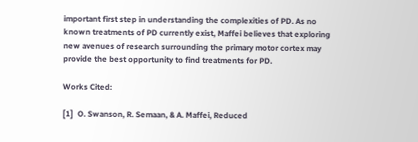important first step in understanding the complexities of PD. As no known treatments of PD currently exist, Maffei believes that exploring new avenues of research surrounding the primary motor cortex may provide the best opportunity to find treatments for PD.

Works Cited:

[1]  O. Swanson, R. Semaan, & A. Maffei, Reduced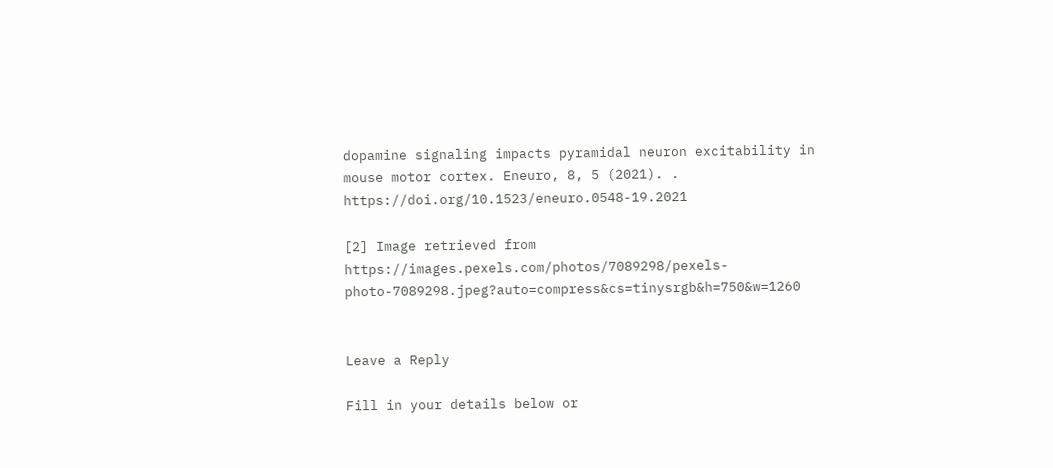dopamine signaling impacts pyramidal neuron excitability in mouse motor cortex. Eneuro, 8, 5 (2021). . https://doi.org/10.1523/eneuro.0548-19.2021

[2] Image retrieved from https://images.pexels.com/photos/7089298/pexels-photo-7089298.jpeg?auto=compress&cs=tinysrgb&h=750&w=1260


Leave a Reply

Fill in your details below or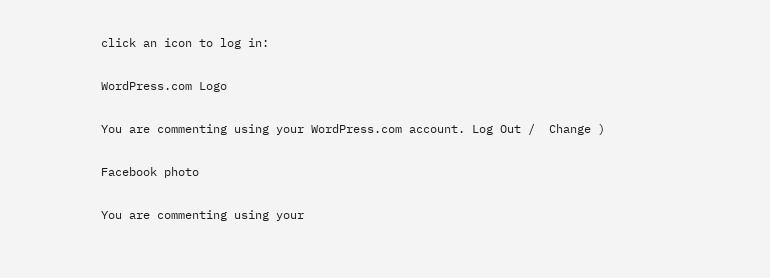click an icon to log in:

WordPress.com Logo

You are commenting using your WordPress.com account. Log Out /  Change )

Facebook photo

You are commenting using your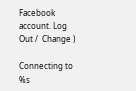Facebook account. Log Out /  Change )

Connecting to %s